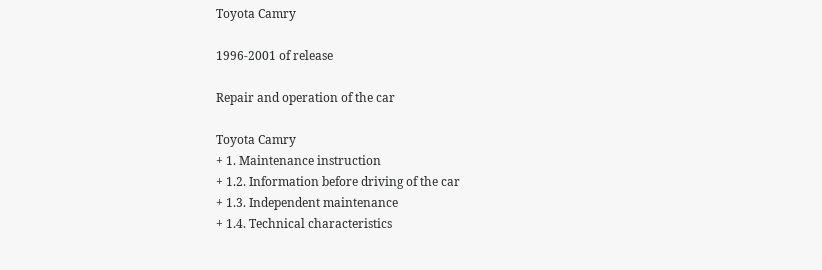Toyota Camry

1996-2001 of release

Repair and operation of the car

Toyota Camry
+ 1. Maintenance instruction
+ 1.2. Information before driving of the car
+ 1.3. Independent maintenance
+ 1.4. Technical characteristics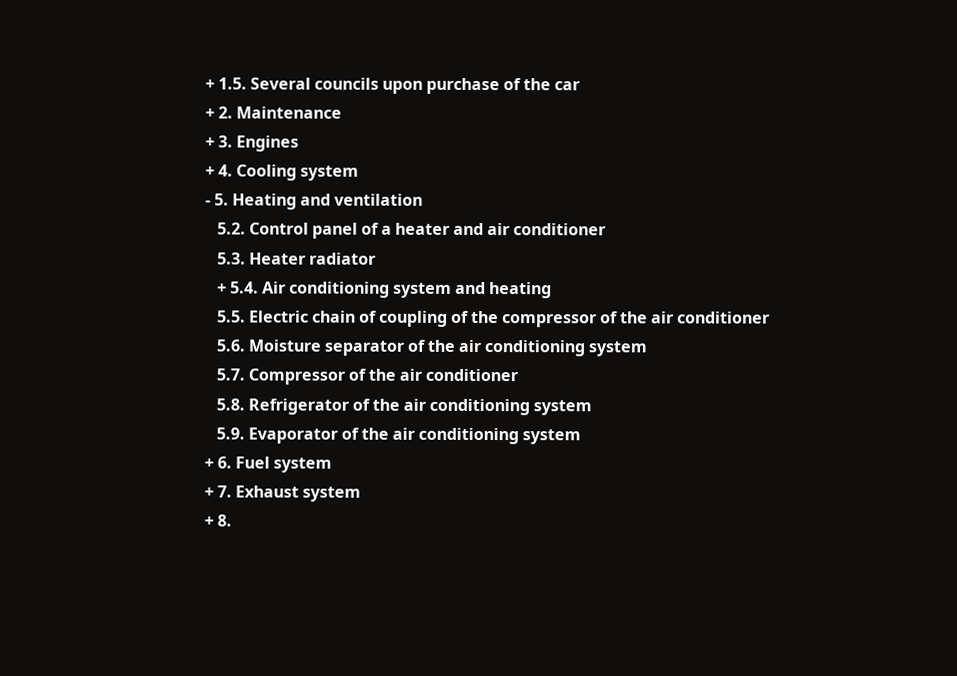+ 1.5. Several councils upon purchase of the car
+ 2. Maintenance
+ 3. Engines
+ 4. Cooling system
- 5. Heating and ventilation
   5.2. Control panel of a heater and air conditioner
   5.3. Heater radiator
   + 5.4. Air conditioning system and heating
   5.5. Electric chain of coupling of the compressor of the air conditioner
   5.6. Moisture separator of the air conditioning system
   5.7. Compressor of the air conditioner
   5.8. Refrigerator of the air conditioning system
   5.9. Evaporator of the air conditioning system
+ 6. Fuel system
+ 7. Exhaust system
+ 8.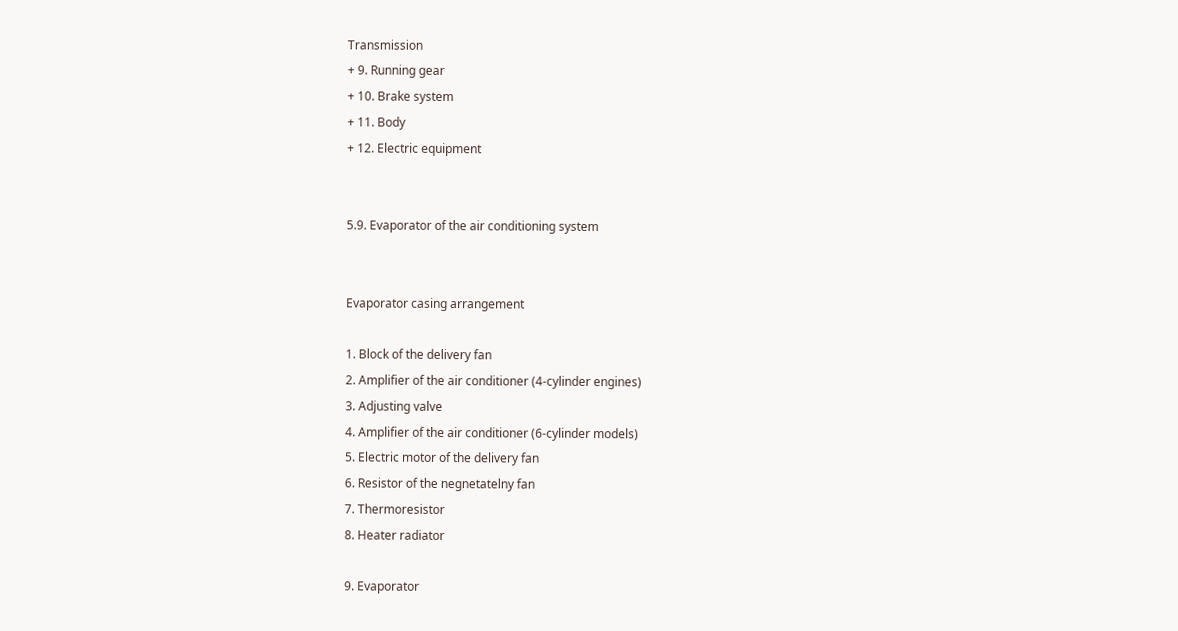Transmission
+ 9. Running gear
+ 10. Brake system
+ 11. Body
+ 12. Electric equipment


5.9. Evaporator of the air conditioning system


Evaporator casing arrangement

1. Block of the delivery fan
2. Amplifier of the air conditioner (4-cylinder engines)
3. Adjusting valve
4. Amplifier of the air conditioner (6-cylinder models)
5. Electric motor of the delivery fan
6. Resistor of the negnetatelny fan
7. Thermoresistor
8. Heater radiator

9. Evaporator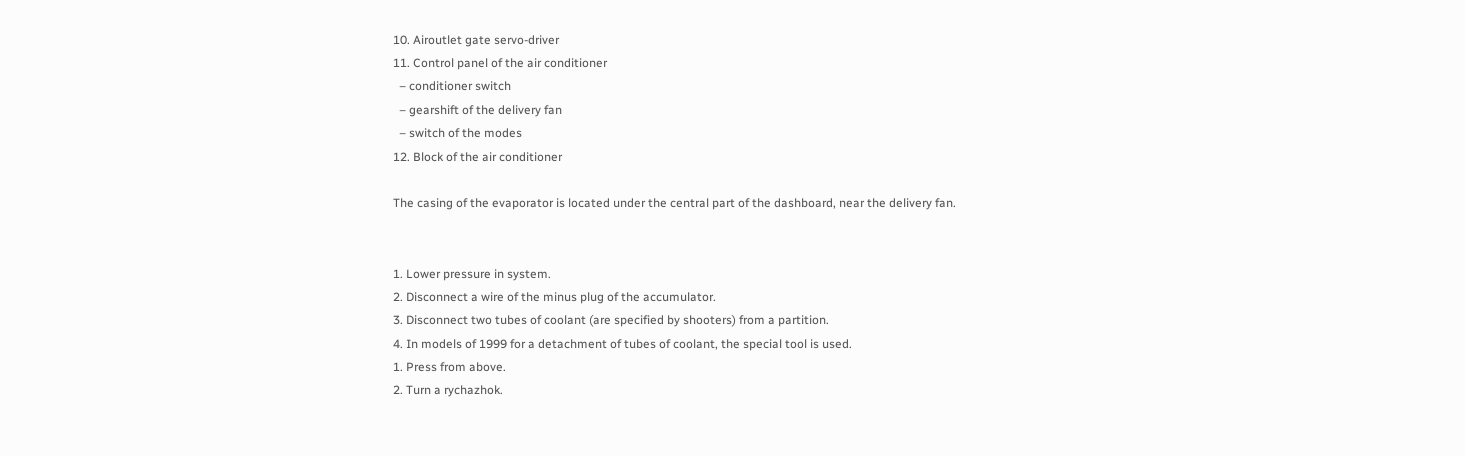10. Airoutlet gate servo-driver
11. Control panel of the air conditioner
  – conditioner switch
  – gearshift of the delivery fan
  – switch of the modes
12. Block of the air conditioner

The casing of the evaporator is located under the central part of the dashboard, near the delivery fan.


1. Lower pressure in system.
2. Disconnect a wire of the minus plug of the accumulator.
3. Disconnect two tubes of coolant (are specified by shooters) from a partition.
4. In models of 1999 for a detachment of tubes of coolant, the special tool is used.
1. Press from above.
2. Turn a rychazhok.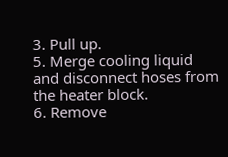3. Pull up.
5. Merge cooling liquid and disconnect hoses from the heater block.
6. Remove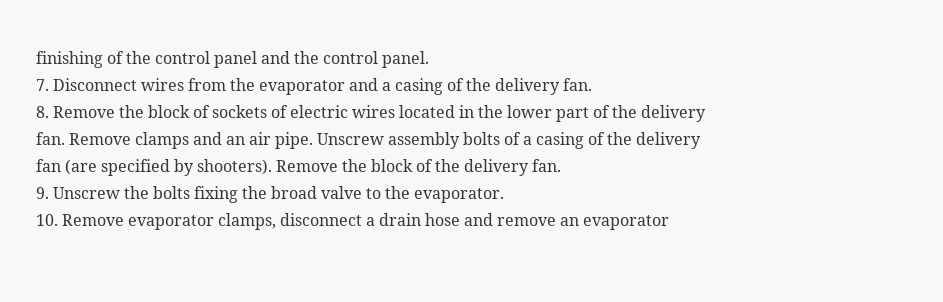finishing of the control panel and the control panel.
7. Disconnect wires from the evaporator and a casing of the delivery fan.
8. Remove the block of sockets of electric wires located in the lower part of the delivery fan. Remove clamps and an air pipe. Unscrew assembly bolts of a casing of the delivery fan (are specified by shooters). Remove the block of the delivery fan.
9. Unscrew the bolts fixing the broad valve to the evaporator.
10. Remove evaporator clamps, disconnect a drain hose and remove an evaporator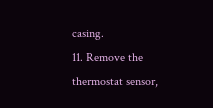casing.
11. Remove the thermostat sensor,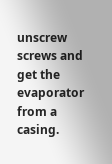unscrew screws and get the evaporator from a casing.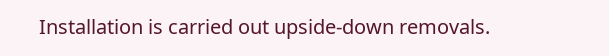Installation is carried out upside-down removals.